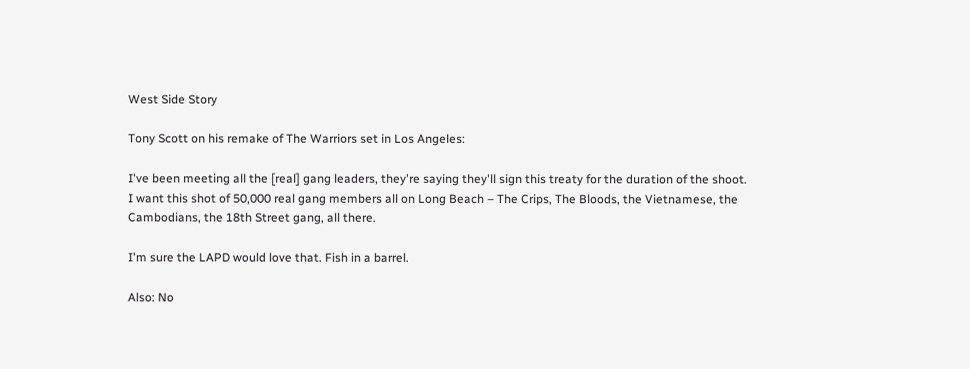West Side Story

Tony Scott on his remake of The Warriors set in Los Angeles:

I've been meeting all the [real] gang leaders, they're saying they'll sign this treaty for the duration of the shoot. I want this shot of 50,000 real gang members all on Long Beach – The Crips, The Bloods, the Vietnamese, the Cambodians, the 18th Street gang, all there.

I'm sure the LAPD would love that. Fish in a barrel.

Also: No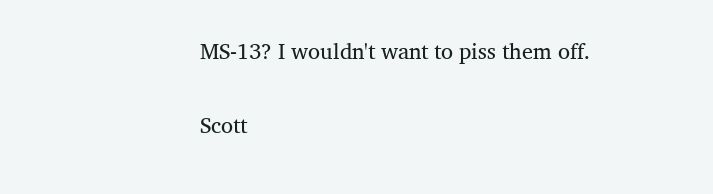MS-13? I wouldn't want to piss them off.

Scott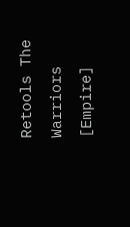Retools The Warriors [Empire]